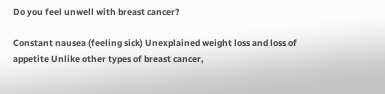Do you feel unwell with breast cancer?

Constant nausea (feeling sick) Unexplained weight loss and loss of appetite Unlike other types of breast cancer,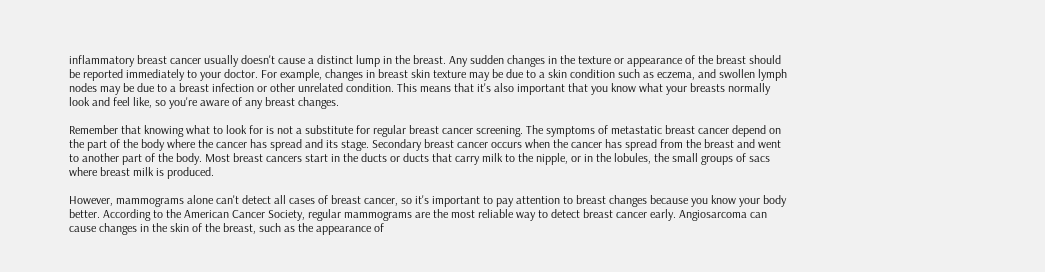inflammatory breast cancer usually doesn't cause a distinct lump in the breast. Any sudden changes in the texture or appearance of the breast should be reported immediately to your doctor. For example, changes in breast skin texture may be due to a skin condition such as eczema, and swollen lymph nodes may be due to a breast infection or other unrelated condition. This means that it's also important that you know what your breasts normally look and feel like, so you're aware of any breast changes.

Remember that knowing what to look for is not a substitute for regular breast cancer screening. The symptoms of metastatic breast cancer depend on the part of the body where the cancer has spread and its stage. Secondary breast cancer occurs when the cancer has spread from the breast and went to another part of the body. Most breast cancers start in the ducts or ducts that carry milk to the nipple, or in the lobules, the small groups of sacs where breast milk is produced.

However, mammograms alone can't detect all cases of breast cancer, so it's important to pay attention to breast changes because you know your body better. According to the American Cancer Society, regular mammograms are the most reliable way to detect breast cancer early. Angiosarcoma can cause changes in the skin of the breast, such as the appearance of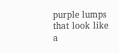purple lumps that look like a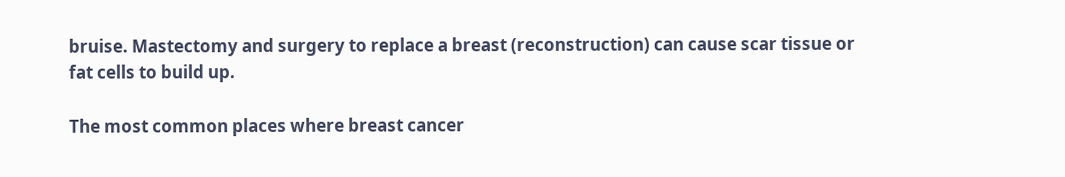bruise. Mastectomy and surgery to replace a breast (reconstruction) can cause scar tissue or fat cells to build up.

The most common places where breast cancer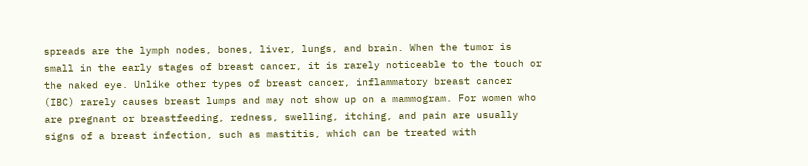spreads are the lymph nodes, bones, liver, lungs, and brain. When the tumor is small in the early stages of breast cancer, it is rarely noticeable to the touch or the naked eye. Unlike other types of breast cancer, inflammatory breast cancer (IBC) rarely causes breast lumps and may not show up on a mammogram. For women who are pregnant or breastfeeding, redness, swelling, itching, and pain are usually signs of a breast infection, such as mastitis, which can be treated with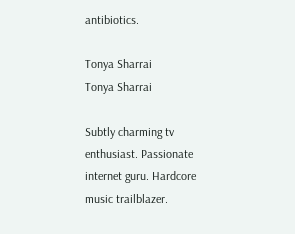antibiotics.

Tonya Sharrai
Tonya Sharrai

Subtly charming tv enthusiast. Passionate internet guru. Hardcore music trailblazer.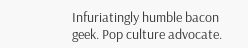Infuriatingly humble bacon geek. Pop culture advocate.